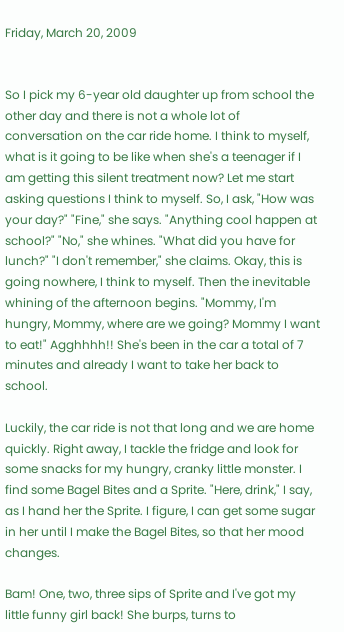Friday, March 20, 2009


So I pick my 6-year old daughter up from school the other day and there is not a whole lot of conversation on the car ride home. I think to myself, what is it going to be like when she's a teenager if I am getting this silent treatment now? Let me start asking questions I think to myself. So, I ask, "How was your day?" "Fine," she says. "Anything cool happen at school?" "No," she whines. "What did you have for lunch?" "I don't remember," she claims. Okay, this is going nowhere, I think to myself. Then the inevitable whining of the afternoon begins. "Mommy, I'm hungry, Mommy, where are we going? Mommy I want to eat!" Agghhhh!! She's been in the car a total of 7 minutes and already I want to take her back to school.

Luckily, the car ride is not that long and we are home quickly. Right away, I tackle the fridge and look for some snacks for my hungry, cranky little monster. I find some Bagel Bites and a Sprite. "Here, drink," I say, as I hand her the Sprite. I figure, I can get some sugar in her until I make the Bagel Bites, so that her mood changes.

Bam! One, two, three sips of Sprite and I've got my little funny girl back! She burps, turns to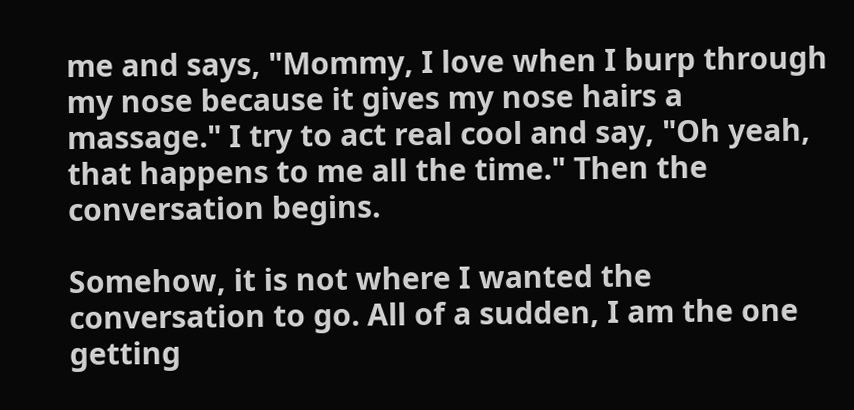me and says, "Mommy, I love when I burp through my nose because it gives my nose hairs a massage." I try to act real cool and say, "Oh yeah, that happens to me all the time." Then the conversation begins.

Somehow, it is not where I wanted the conversation to go. All of a sudden, I am the one getting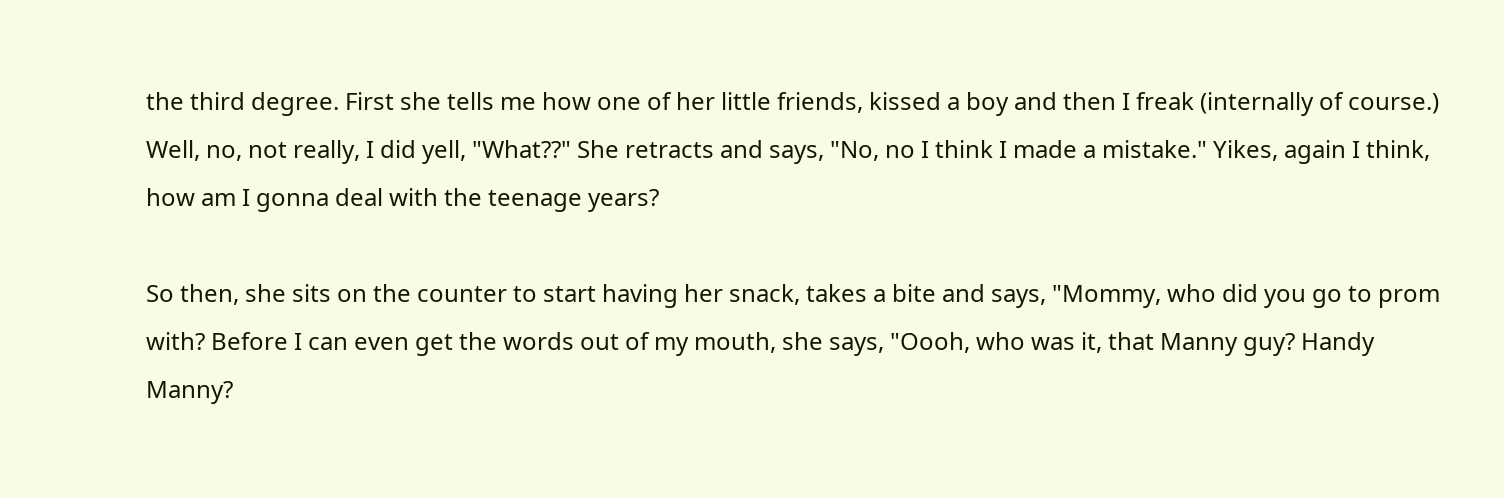the third degree. First she tells me how one of her little friends, kissed a boy and then I freak (internally of course.) Well, no, not really, I did yell, "What??" She retracts and says, "No, no I think I made a mistake." Yikes, again I think, how am I gonna deal with the teenage years?

So then, she sits on the counter to start having her snack, takes a bite and says, "Mommy, who did you go to prom with? Before I can even get the words out of my mouth, she says, "Oooh, who was it, that Manny guy? Handy Manny?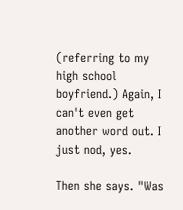(referring to my high school boyfriend.) Again, I can't even get another word out. I just nod, yes.

Then she says. "Was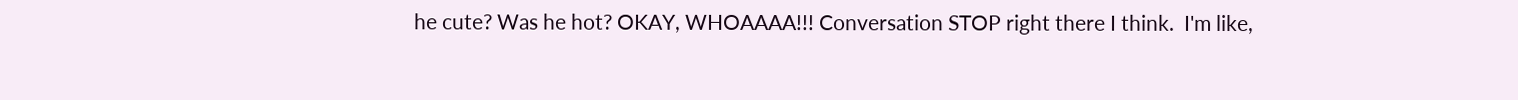he cute? Was he hot? OKAY, WHOAAAA!!! Conversation STOP right there I think.  I'm like,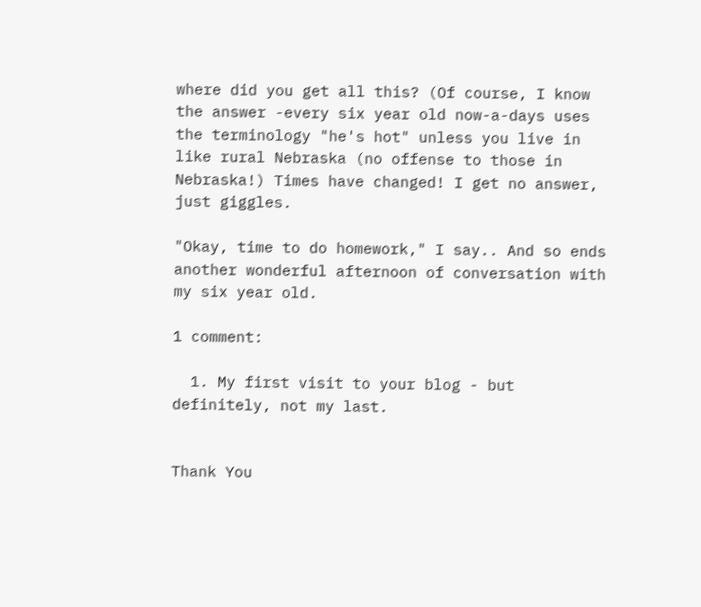where did you get all this? (Of course, I know the answer -every six year old now-a-days uses the terminology "he's hot" unless you live in like rural Nebraska (no offense to those in Nebraska!) Times have changed! I get no answer, just giggles.

"Okay, time to do homework," I say.. And so ends another wonderful afternoon of conversation with my six year old.

1 comment:

  1. My first visit to your blog - but definitely, not my last.


Thank You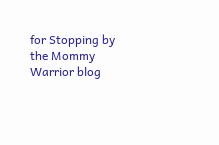for Stopping by the Mommy Warrior blog